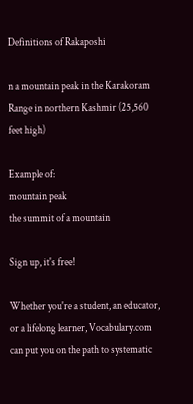Definitions of Rakaposhi

n a mountain peak in the Karakoram Range in northern Kashmir (25,560 feet high)

Example of:
mountain peak
the summit of a mountain

Sign up, it's free!

Whether you're a student, an educator, or a lifelong learner, Vocabulary.com can put you on the path to systematic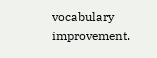vocabulary improvement.